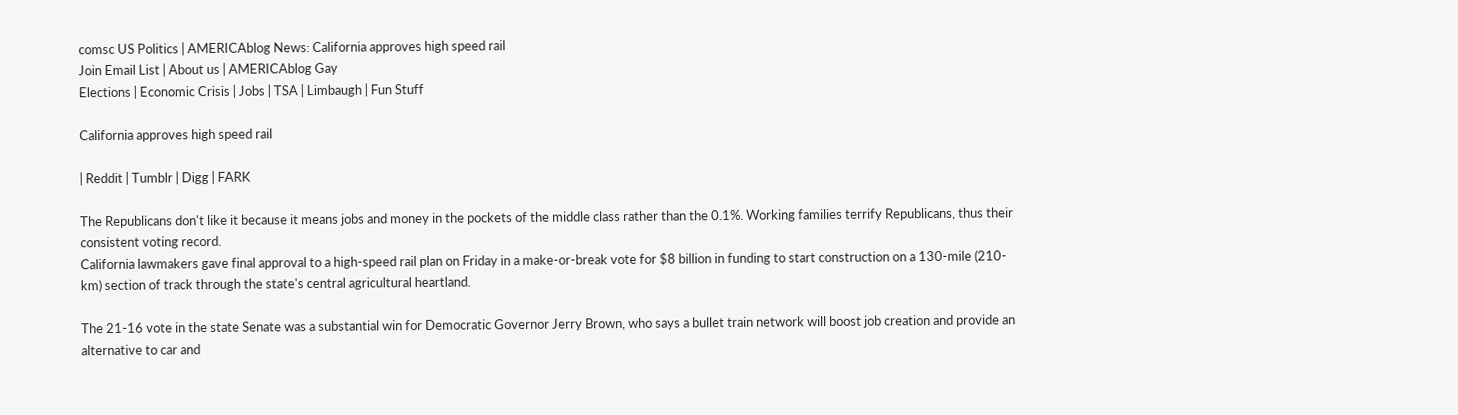comsc US Politics | AMERICAblog News: California approves high speed rail
Join Email List | About us | AMERICAblog Gay
Elections | Economic Crisis | Jobs | TSA | Limbaugh | Fun Stuff

California approves high speed rail

| Reddit | Tumblr | Digg | FARK

The Republicans don't like it because it means jobs and money in the pockets of the middle class rather than the 0.1%. Working families terrify Republicans, thus their consistent voting record.
California lawmakers gave final approval to a high-speed rail plan on Friday in a make-or-break vote for $8 billion in funding to start construction on a 130-mile (210-km) section of track through the state's central agricultural heartland.

The 21-16 vote in the state Senate was a substantial win for Democratic Governor Jerry Brown, who says a bullet train network will boost job creation and provide an alternative to car and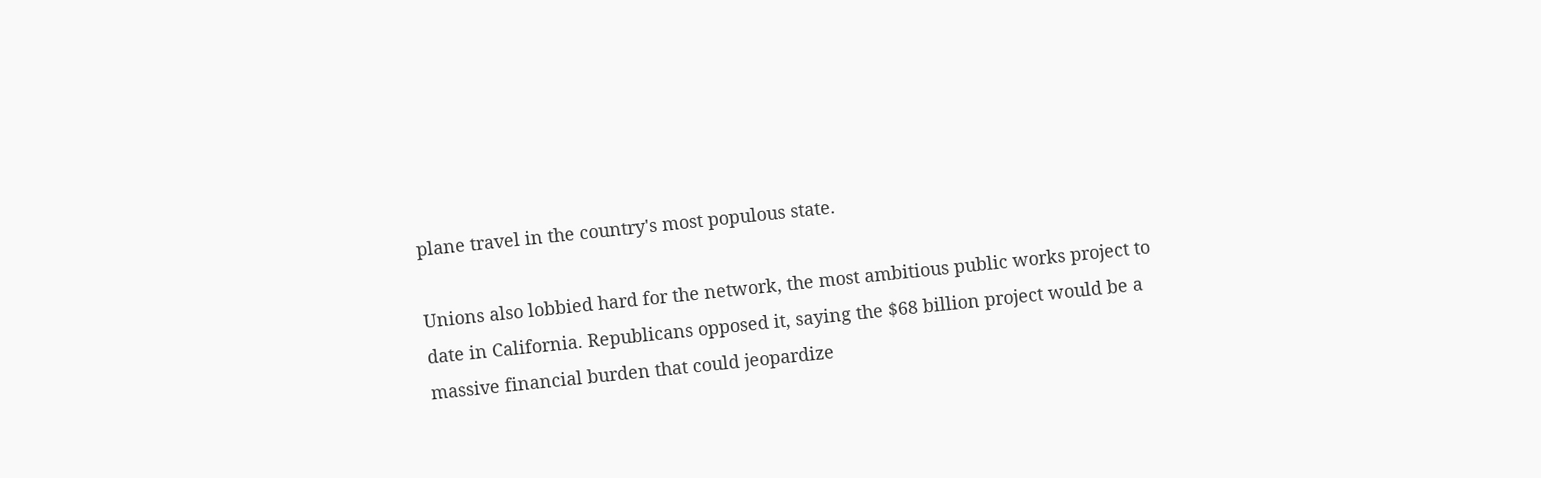plane travel in the country's most populous state.

Unions also lobbied hard for the network, the most ambitious public works project to date in California. Republicans opposed it, saying the $68 billion project would be a massive financial burden that could jeopardize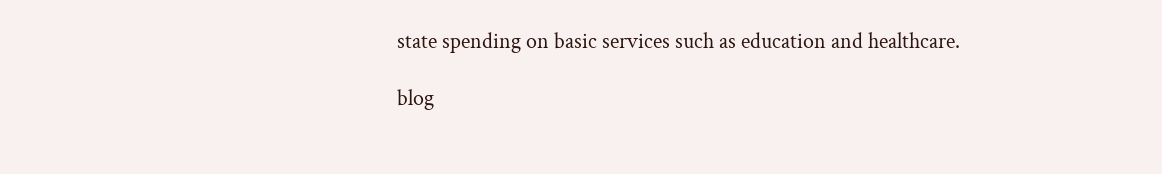state spending on basic services such as education and healthcare.

blog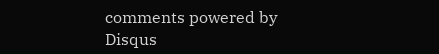comments powered by Disqus